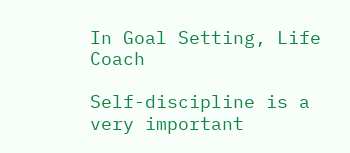In Goal Setting, Life Coach

Self-discipline is a very important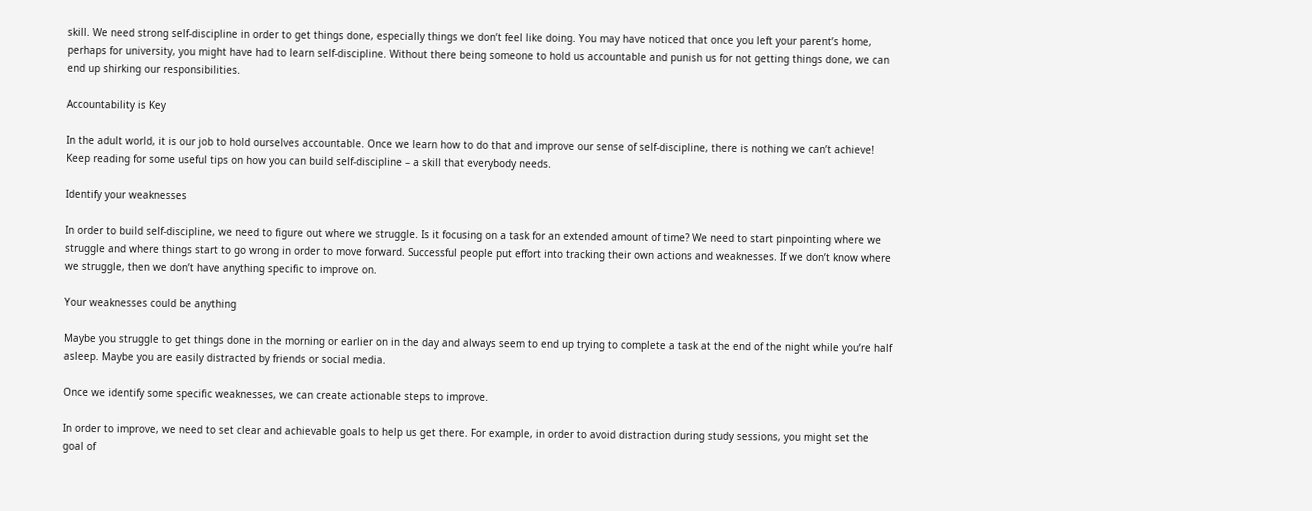skill. We need strong self-discipline in order to get things done, especially things we don’t feel like doing. You may have noticed that once you left your parent’s home, perhaps for university, you might have had to learn self-discipline. Without there being someone to hold us accountable and punish us for not getting things done, we can end up shirking our responsibilities.

Accountability is Key

In the adult world, it is our job to hold ourselves accountable. Once we learn how to do that and improve our sense of self-discipline, there is nothing we can’t achieve! Keep reading for some useful tips on how you can build self-discipline – a skill that everybody needs.

Identify your weaknesses

In order to build self-discipline, we need to figure out where we struggle. Is it focusing on a task for an extended amount of time? We need to start pinpointing where we struggle and where things start to go wrong in order to move forward. Successful people put effort into tracking their own actions and weaknesses. If we don’t know where we struggle, then we don’t have anything specific to improve on.

Your weaknesses could be anything

Maybe you struggle to get things done in the morning or earlier on in the day and always seem to end up trying to complete a task at the end of the night while you’re half asleep. Maybe you are easily distracted by friends or social media.

Once we identify some specific weaknesses, we can create actionable steps to improve.

In order to improve, we need to set clear and achievable goals to help us get there. For example, in order to avoid distraction during study sessions, you might set the goal of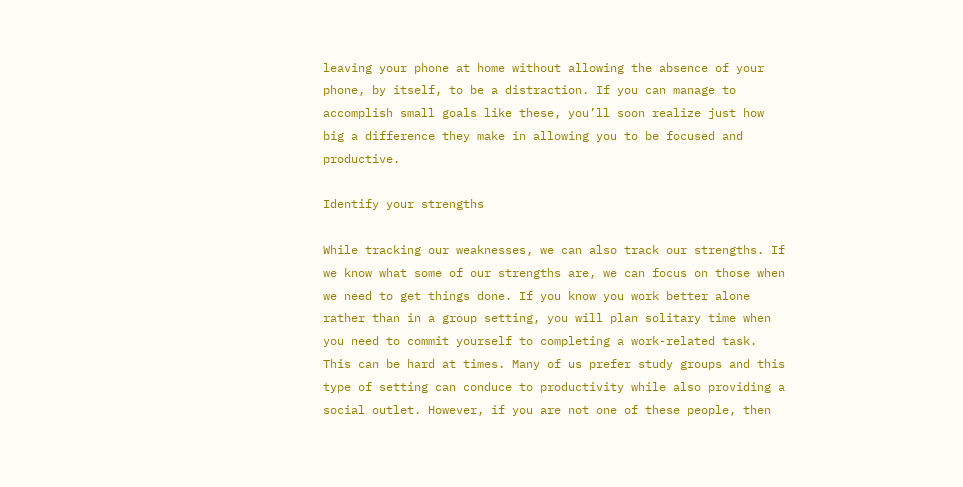leaving your phone at home without allowing the absence of your phone, by itself, to be a distraction. If you can manage to accomplish small goals like these, you’ll soon realize just how big a difference they make in allowing you to be focused and productive.

Identify your strengths

While tracking our weaknesses, we can also track our strengths. If we know what some of our strengths are, we can focus on those when we need to get things done. If you know you work better alone rather than in a group setting, you will plan solitary time when you need to commit yourself to completing a work-related task. This can be hard at times. Many of us prefer study groups and this type of setting can conduce to productivity while also providing a social outlet. However, if you are not one of these people, then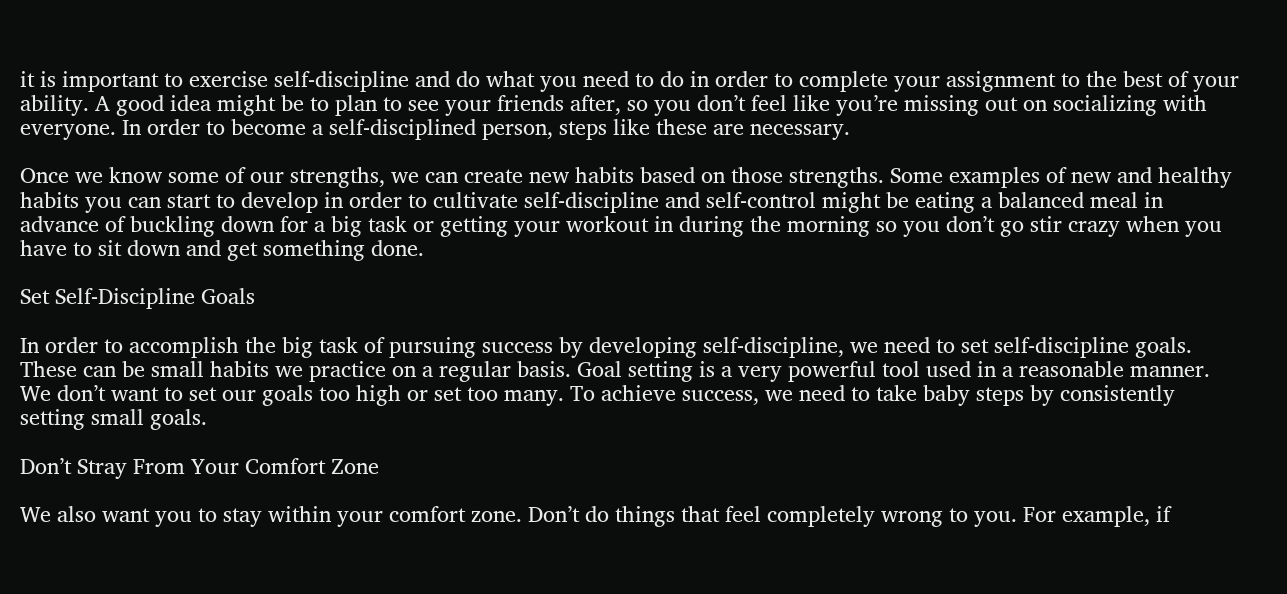it is important to exercise self-discipline and do what you need to do in order to complete your assignment to the best of your ability. A good idea might be to plan to see your friends after, so you don’t feel like you’re missing out on socializing with everyone. In order to become a self-disciplined person, steps like these are necessary.

Once we know some of our strengths, we can create new habits based on those strengths. Some examples of new and healthy habits you can start to develop in order to cultivate self-discipline and self-control might be eating a balanced meal in advance of buckling down for a big task or getting your workout in during the morning so you don’t go stir crazy when you have to sit down and get something done.

Set Self-Discipline Goals

In order to accomplish the big task of pursuing success by developing self-discipline, we need to set self-discipline goals. These can be small habits we practice on a regular basis. Goal setting is a very powerful tool used in a reasonable manner. We don’t want to set our goals too high or set too many. To achieve success, we need to take baby steps by consistently setting small goals.

Don’t Stray From Your Comfort Zone

We also want you to stay within your comfort zone. Don’t do things that feel completely wrong to you. For example, if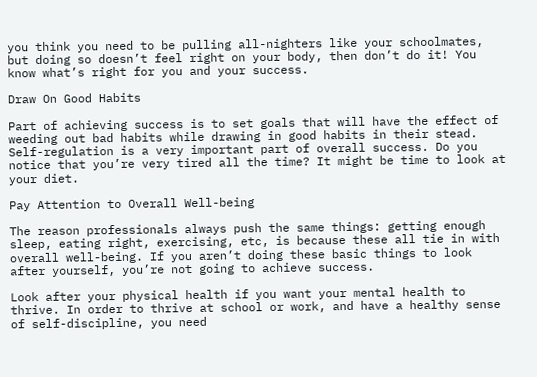you think you need to be pulling all-nighters like your schoolmates, but doing so doesn’t feel right on your body, then don’t do it! You know what’s right for you and your success.

Draw On Good Habits

Part of achieving success is to set goals that will have the effect of weeding out bad habits while drawing in good habits in their stead. Self-regulation is a very important part of overall success. Do you notice that you’re very tired all the time? It might be time to look at your diet.

Pay Attention to Overall Well-being

The reason professionals always push the same things: getting enough sleep, eating right, exercising, etc, is because these all tie in with overall well-being. If you aren’t doing these basic things to look after yourself, you’re not going to achieve success.

Look after your physical health if you want your mental health to thrive. In order to thrive at school or work, and have a healthy sense of self-discipline, you need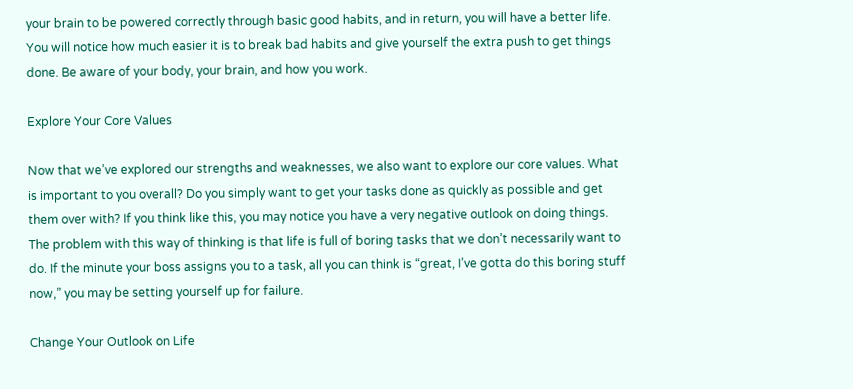your brain to be powered correctly through basic good habits, and in return, you will have a better life. You will notice how much easier it is to break bad habits and give yourself the extra push to get things done. Be aware of your body, your brain, and how you work.

Explore Your Core Values

Now that we’ve explored our strengths and weaknesses, we also want to explore our core values. What is important to you overall? Do you simply want to get your tasks done as quickly as possible and get them over with? If you think like this, you may notice you have a very negative outlook on doing things. The problem with this way of thinking is that life is full of boring tasks that we don’t necessarily want to do. If the minute your boss assigns you to a task, all you can think is “great, I’ve gotta do this boring stuff now,” you may be setting yourself up for failure.

Change Your Outlook on Life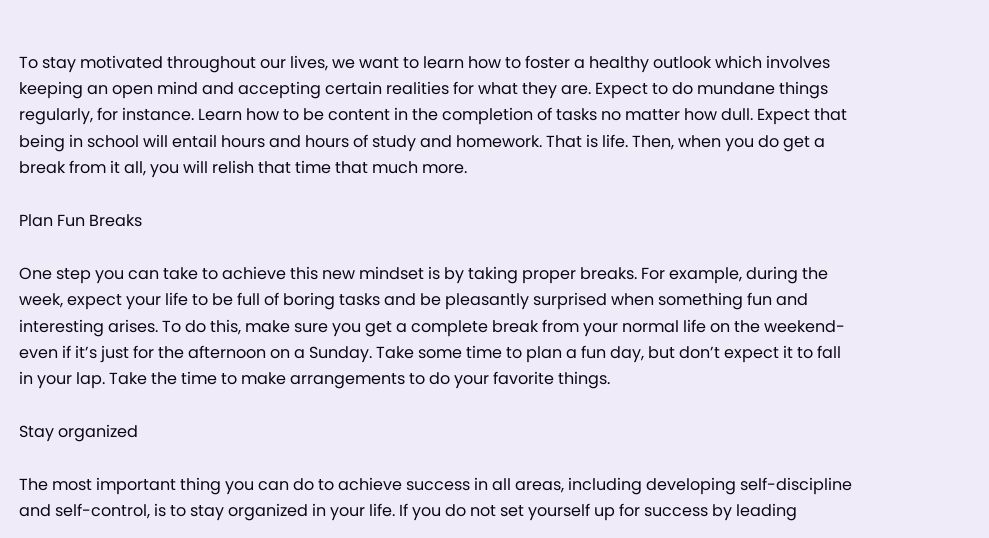To stay motivated throughout our lives, we want to learn how to foster a healthy outlook which involves keeping an open mind and accepting certain realities for what they are. Expect to do mundane things regularly, for instance. Learn how to be content in the completion of tasks no matter how dull. Expect that being in school will entail hours and hours of study and homework. That is life. Then, when you do get a break from it all, you will relish that time that much more.

Plan Fun Breaks

One step you can take to achieve this new mindset is by taking proper breaks. For example, during the week, expect your life to be full of boring tasks and be pleasantly surprised when something fun and interesting arises. To do this, make sure you get a complete break from your normal life on the weekend-even if it’s just for the afternoon on a Sunday. Take some time to plan a fun day, but don’t expect it to fall in your lap. Take the time to make arrangements to do your favorite things.

Stay organized

The most important thing you can do to achieve success in all areas, including developing self-discipline and self-control, is to stay organized in your life. If you do not set yourself up for success by leading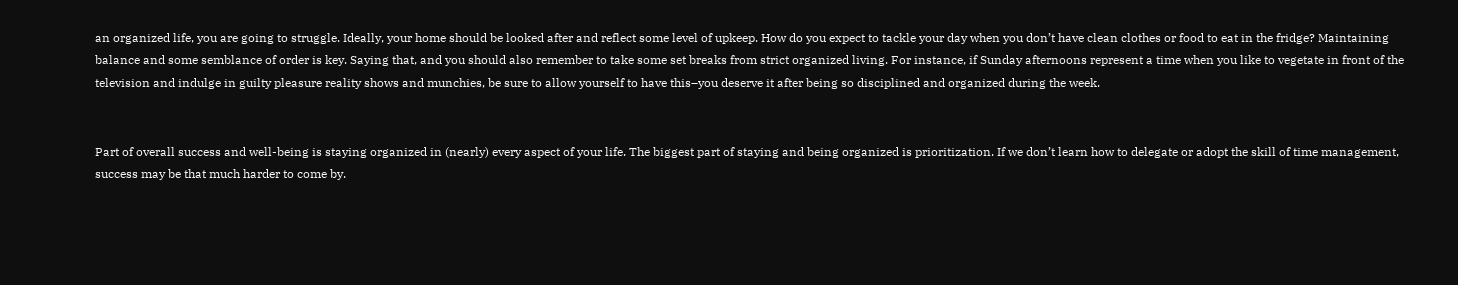an organized life, you are going to struggle. Ideally, your home should be looked after and reflect some level of upkeep. How do you expect to tackle your day when you don’t have clean clothes or food to eat in the fridge? Maintaining balance and some semblance of order is key. Saying that, and you should also remember to take some set breaks from strict organized living. For instance, if Sunday afternoons represent a time when you like to vegetate in front of the television and indulge in guilty pleasure reality shows and munchies, be sure to allow yourself to have this–you deserve it after being so disciplined and organized during the week.


Part of overall success and well-being is staying organized in (nearly) every aspect of your life. The biggest part of staying and being organized is prioritization. If we don’t learn how to delegate or adopt the skill of time management, success may be that much harder to come by.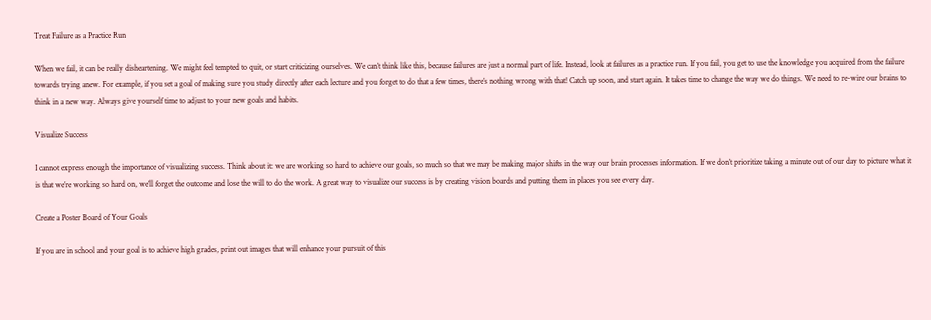Treat Failure as a Practice Run

When we fail, it can be really disheartening. We might feel tempted to quit, or start criticizing ourselves. We can’t think like this, because failures are just a normal part of life. Instead, look at failures as a practice run. If you fail, you get to use the knowledge you acquired from the failure towards trying anew. For example, if you set a goal of making sure you study directly after each lecture and you forget to do that a few times, there’s nothing wrong with that! Catch up soon, and start again. It takes time to change the way we do things. We need to re-wire our brains to think in a new way. Always give yourself time to adjust to your new goals and habits.

Visualize Success

I cannot express enough the importance of visualizing success. Think about it: we are working so hard to achieve our goals, so much so that we may be making major shifts in the way our brain processes information. If we don’t prioritize taking a minute out of our day to picture what it is that we’re working so hard on, we’ll forget the outcome and lose the will to do the work. A great way to visualize our success is by creating vision boards and putting them in places you see every day.

Create a Poster Board of Your Goals

If you are in school and your goal is to achieve high grades, print out images that will enhance your pursuit of this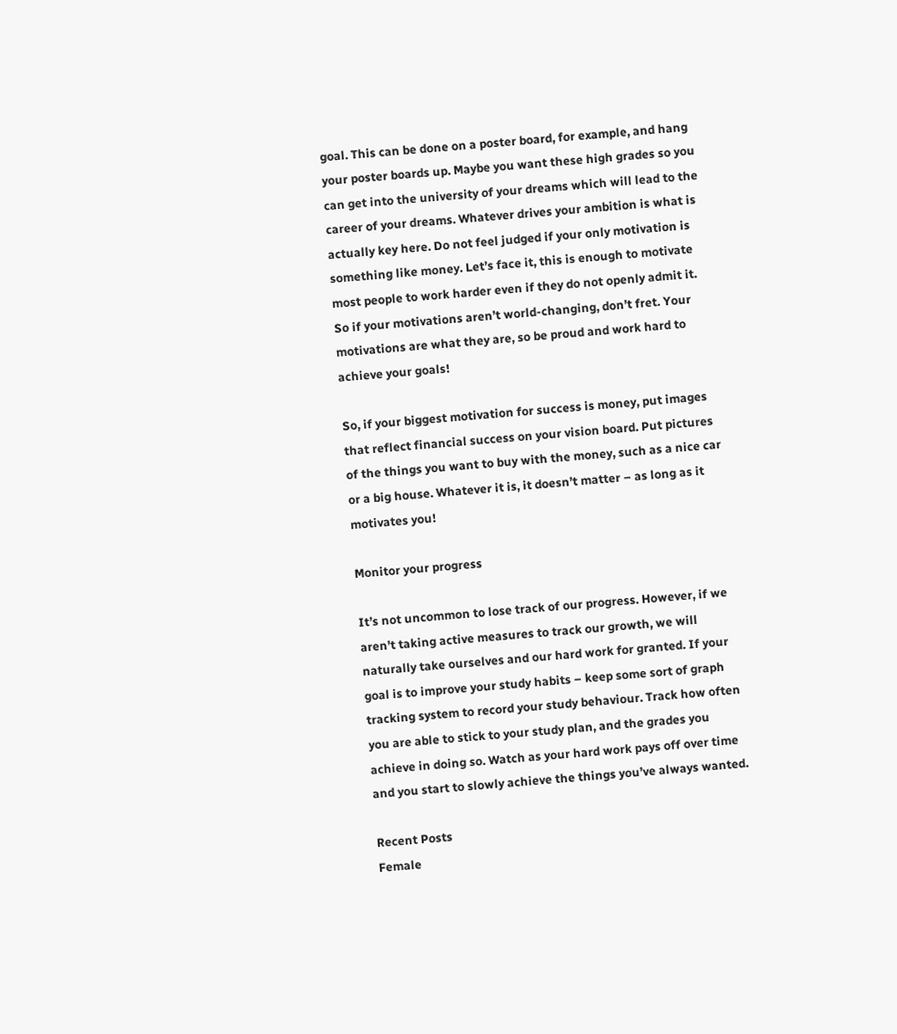goal. This can be done on a poster board, for example, and hang your poster boards up. Maybe you want these high grades so you can get into the university of your dreams which will lead to the career of your dreams. Whatever drives your ambition is what is actually key here. Do not feel judged if your only motivation is something like money. Let’s face it, this is enough to motivate most people to work harder even if they do not openly admit it. So if your motivations aren’t world-changing, don’t fret. Your motivations are what they are, so be proud and work hard to achieve your goals!

So, if your biggest motivation for success is money, put images that reflect financial success on your vision board. Put pictures of the things you want to buy with the money, such as a nice car or a big house. Whatever it is, it doesn’t matter – as long as it motivates you!

Monitor your progress

It’s not uncommon to lose track of our progress. However, if we aren’t taking active measures to track our growth, we will naturally take ourselves and our hard work for granted. If your goal is to improve your study habits – keep some sort of graph tracking system to record your study behaviour. Track how often you are able to stick to your study plan, and the grades you achieve in doing so. Watch as your hard work pays off over time and you start to slowly achieve the things you’ve always wanted.

Recent Posts
Female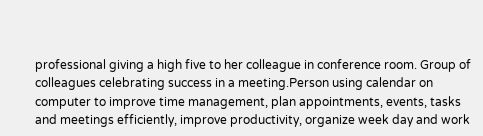professional giving a high five to her colleague in conference room. Group of colleagues celebrating success in a meeting.Person using calendar on computer to improve time management, plan appointments, events, tasks and meetings efficiently, improve productivity, organize week day and work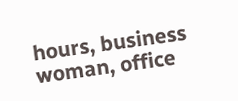hours, business woman, office